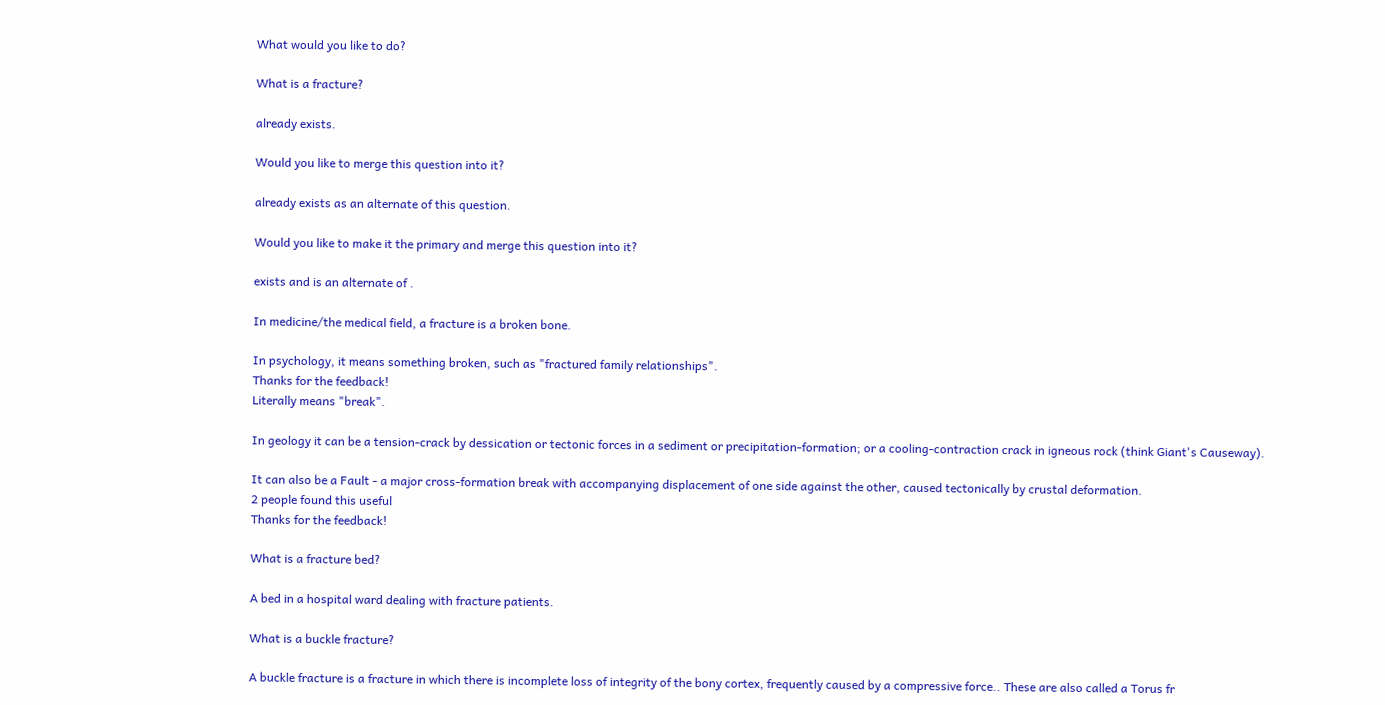What would you like to do?

What is a fracture?

already exists.

Would you like to merge this question into it?

already exists as an alternate of this question.

Would you like to make it the primary and merge this question into it?

exists and is an alternate of .

In medicine/the medical field, a fracture is a broken bone.

In psychology, it means something broken, such as "fractured family relationships".
Thanks for the feedback!
Literally means "break".

In geology it can be a tension-crack by dessication or tectonic forces in a sediment or precipitation-formation; or a cooling-contraction crack in igneous rock (think Giant's Causeway).

It can also be a Fault - a major cross-formation break with accompanying displacement of one side against the other, caused tectonically by crustal deformation.
2 people found this useful
Thanks for the feedback!

What is a fracture bed?

A bed in a hospital ward dealing with fracture patients.

What is a buckle fracture?

A buckle fracture is a fracture in which there is incomplete loss of integrity of the bony cortex, frequently caused by a compressive force.. These are also called a Torus fr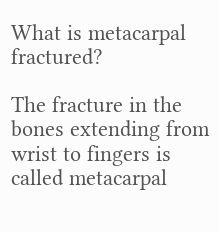What is metacarpal fractured?

The fracture in the bones extending from wrist to fingers is called metacarpal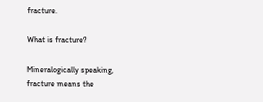fracture.

What is fracture?

Mineralogically speaking, fracture means the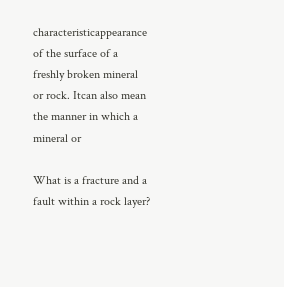characteristicappearance of the surface of a freshly broken mineral or rock. Itcan also mean the manner in which a mineral or

What is a fracture and a fault within a rock layer?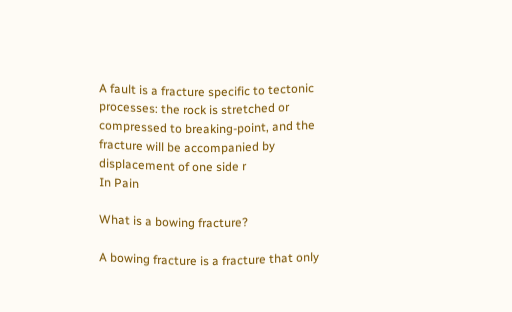A fault is a fracture specific to tectonic processes: the rock is stretched or compressed to breaking-point, and the fracture will be accompanied by displacement of one side r
In Pain

What is a bowing fracture?

A bowing fracture is a fracture that only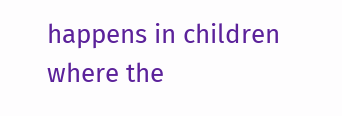happens in children where the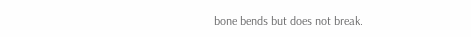bone bends but does not break.